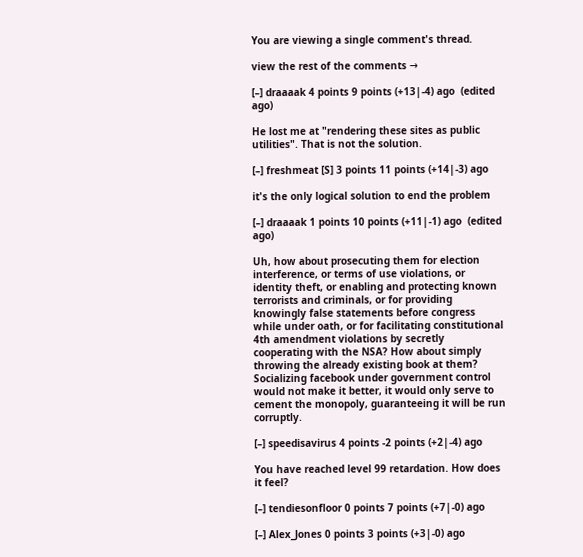You are viewing a single comment's thread.

view the rest of the comments →

[–] draaaak 4 points 9 points (+13|-4) ago  (edited ago)

He lost me at "rendering these sites as public utilities". That is not the solution.

[–] freshmeat [S] 3 points 11 points (+14|-3) ago

it's the only logical solution to end the problem

[–] draaaak 1 points 10 points (+11|-1) ago  (edited ago)

Uh, how about prosecuting them for election interference, or terms of use violations, or identity theft, or enabling and protecting known terrorists and criminals, or for providing knowingly false statements before congress while under oath, or for facilitating constitutional 4th amendment violations by secretly cooperating with the NSA? How about simply throwing the already existing book at them? Socializing facebook under government control would not make it better, it would only serve to cement the monopoly, guaranteeing it will be run corruptly.

[–] speedisavirus 4 points -2 points (+2|-4) ago

You have reached level 99 retardation. How does it feel?

[–] tendiesonfloor 0 points 7 points (+7|-0) ago

[–] Alex_Jones 0 points 3 points (+3|-0) ago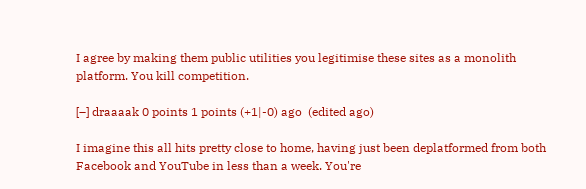I agree by making them public utilities you legitimise these sites as a monolith platform. You kill competition.

[–] draaaak 0 points 1 points (+1|-0) ago  (edited ago)

I imagine this all hits pretty close to home, having just been deplatformed from both Facebook and YouTube in less than a week. You're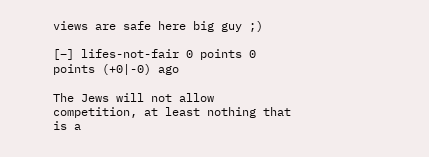views are safe here big guy ;)

[–] lifes-not-fair 0 points 0 points (+0|-0) ago

The Jews will not allow competition, at least nothing that is a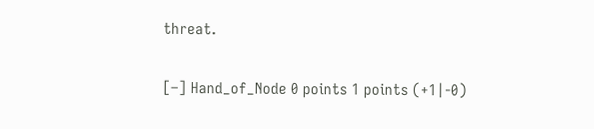threat.

[–] Hand_of_Node 0 points 1 points (+1|-0)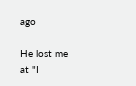ago

He lost me at "I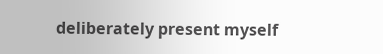deliberately present myself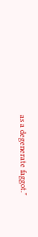as a degenerate faggot."